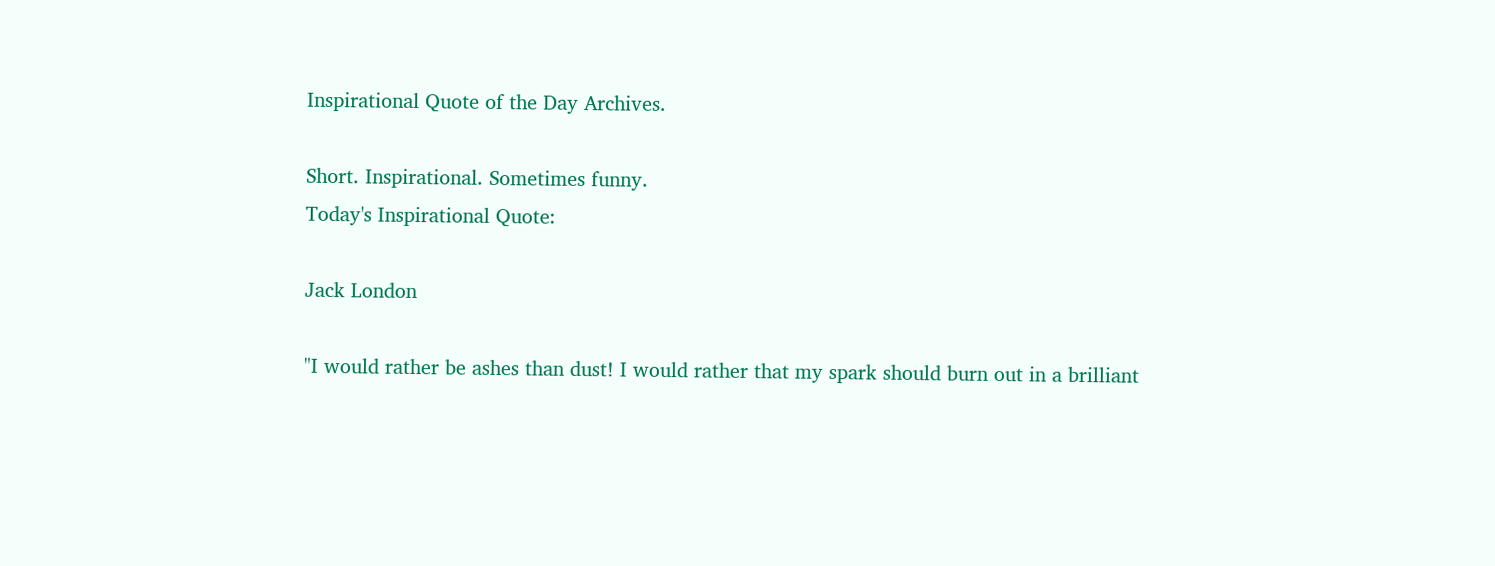Inspirational Quote of the Day Archives.

Short. Inspirational. Sometimes funny.
Today's Inspirational Quote:

Jack London

"I would rather be ashes than dust! I would rather that my spark should burn out in a brilliant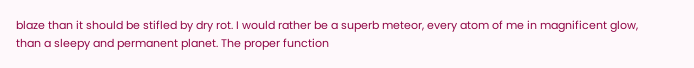blaze than it should be stifled by dry rot. I would rather be a superb meteor, every atom of me in magnificent glow, than a sleepy and permanent planet. The proper function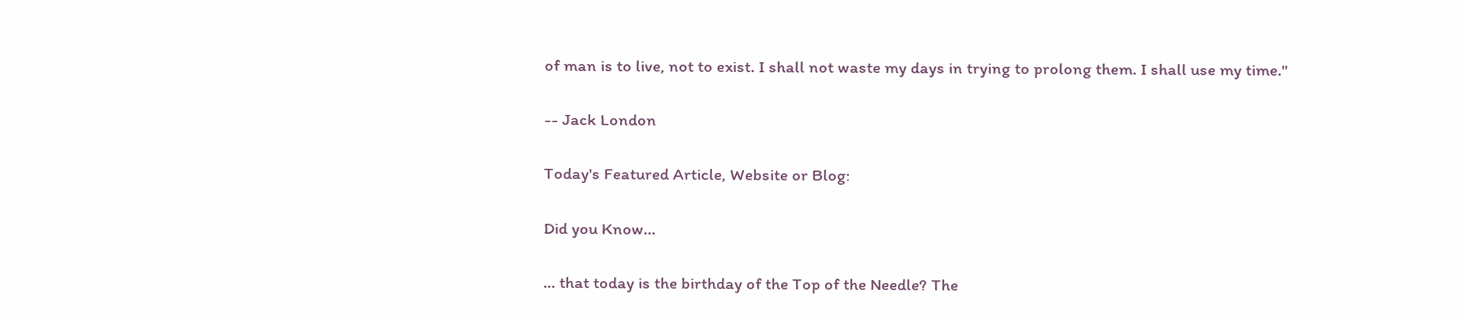of man is to live, not to exist. I shall not waste my days in trying to prolong them. I shall use my time."

-- Jack London

Today's Featured Article, Website or Blog:

Did you Know...

... that today is the birthday of the Top of the Needle? The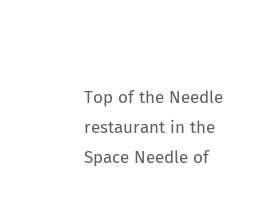Top of the Needle restaurant in the Space Needle of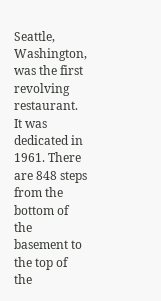Seattle, Washington, was the first revolving restaurant. It was dedicated in 1961. There are 848 steps from the bottom of the basement to the top of the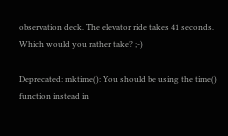observation deck. The elevator ride takes 41 seconds. Which would you rather take? ;-)

Deprecated: mktime(): You should be using the time() function instead in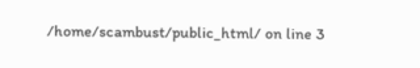/home/scambust/public_html/ on line 3